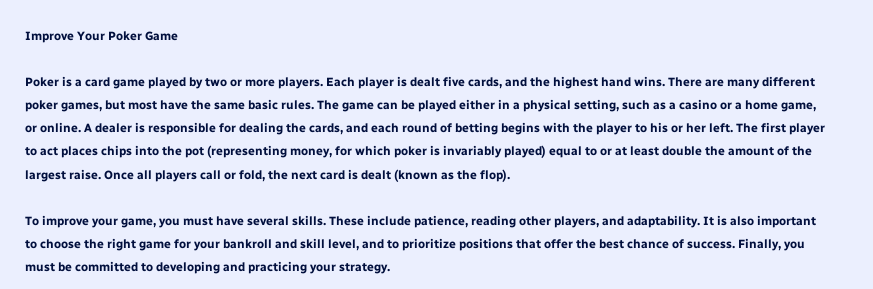Improve Your Poker Game

Poker is a card game played by two or more players. Each player is dealt five cards, and the highest hand wins. There are many different poker games, but most have the same basic rules. The game can be played either in a physical setting, such as a casino or a home game, or online. A dealer is responsible for dealing the cards, and each round of betting begins with the player to his or her left. The first player to act places chips into the pot (representing money, for which poker is invariably played) equal to or at least double the amount of the largest raise. Once all players call or fold, the next card is dealt (known as the flop).

To improve your game, you must have several skills. These include patience, reading other players, and adaptability. It is also important to choose the right game for your bankroll and skill level, and to prioritize positions that offer the best chance of success. Finally, you must be committed to developing and practicing your strategy.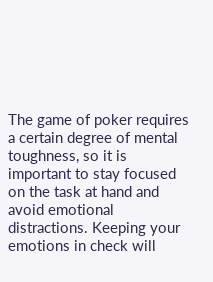The game of poker requires a certain degree of mental toughness, so it is important to stay focused on the task at hand and avoid emotional distractions. Keeping your emotions in check will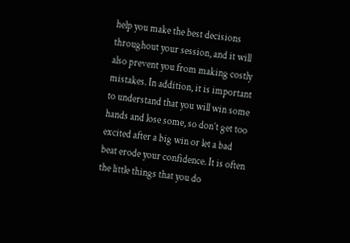help you make the best decisions throughout your session, and it will also prevent you from making costly mistakes. In addition, it is important to understand that you will win some hands and lose some, so don’t get too excited after a big win or let a bad beat erode your confidence. It is often the little things that you do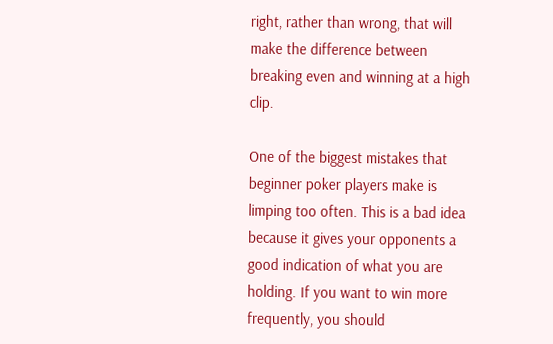right, rather than wrong, that will make the difference between breaking even and winning at a high clip.

One of the biggest mistakes that beginner poker players make is limping too often. This is a bad idea because it gives your opponents a good indication of what you are holding. If you want to win more frequently, you should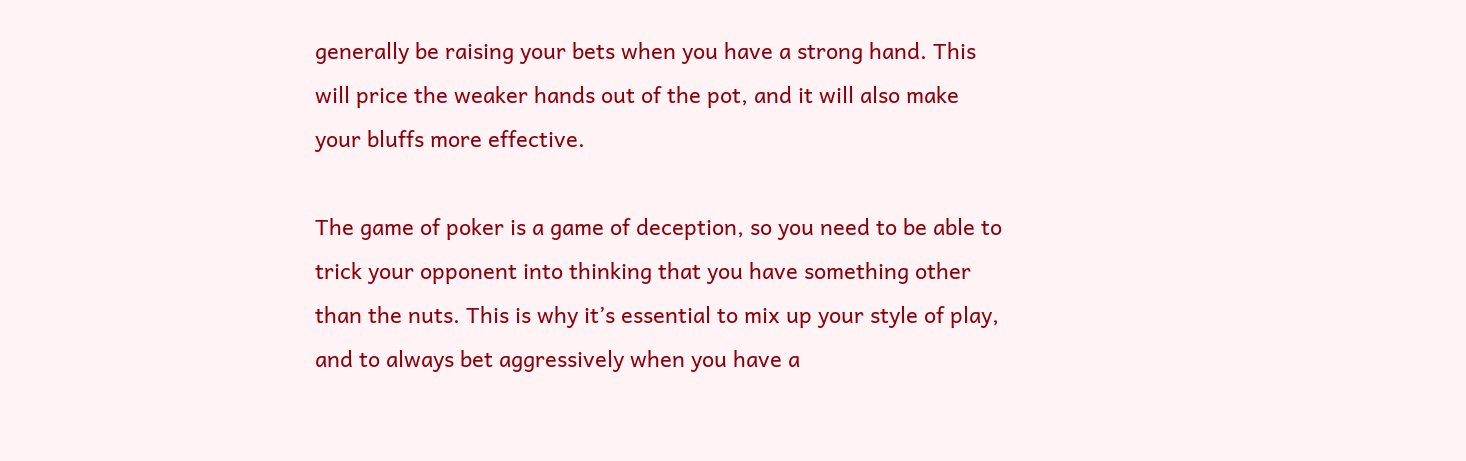generally be raising your bets when you have a strong hand. This will price the weaker hands out of the pot, and it will also make your bluffs more effective.

The game of poker is a game of deception, so you need to be able to trick your opponent into thinking that you have something other than the nuts. This is why it’s essential to mix up your style of play, and to always bet aggressively when you have a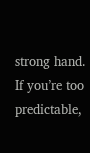strong hand. If you’re too predictable,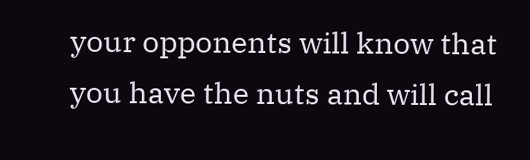your opponents will know that you have the nuts and will call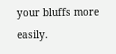your bluffs more easily.